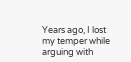Years ago, I lost my temper while arguing with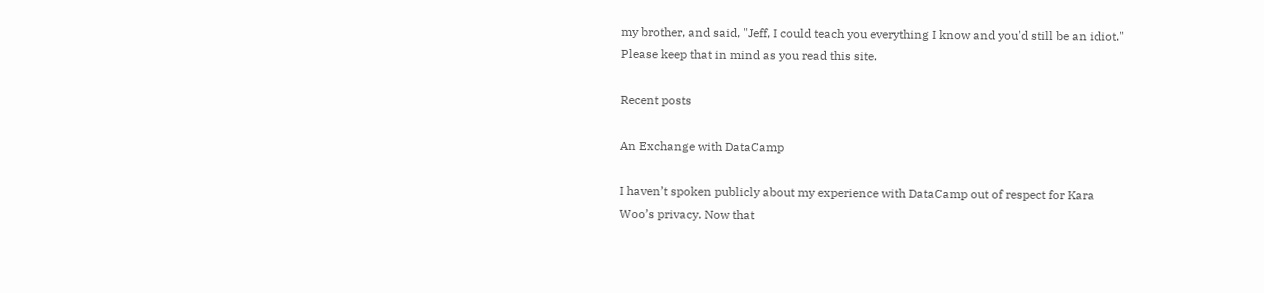my brother, and said, "Jeff, I could teach you everything I know and you'd still be an idiot." Please keep that in mind as you read this site.

Recent posts

An Exchange with DataCamp

I haven’t spoken publicly about my experience with DataCamp out of respect for Kara Woo’s privacy. Now that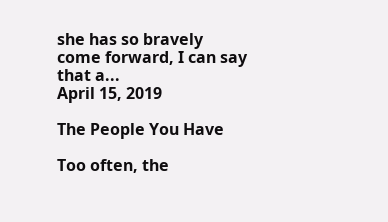she has so bravely come forward, I can say that a...
April 15, 2019

The People You Have

Too often, the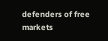defenders of free markets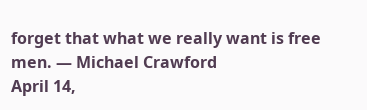forget that what we really want is free men. — Michael Crawford
April 14,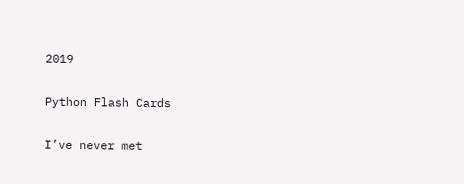2019

Python Flash Cards

I’ve never met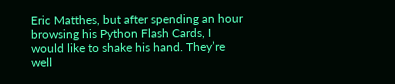Eric Matthes, but after spending an hour browsing his Python Flash Cards, I would like to shake his hand. They’re well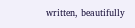written, beautifully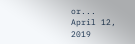or...
April 12, 2019